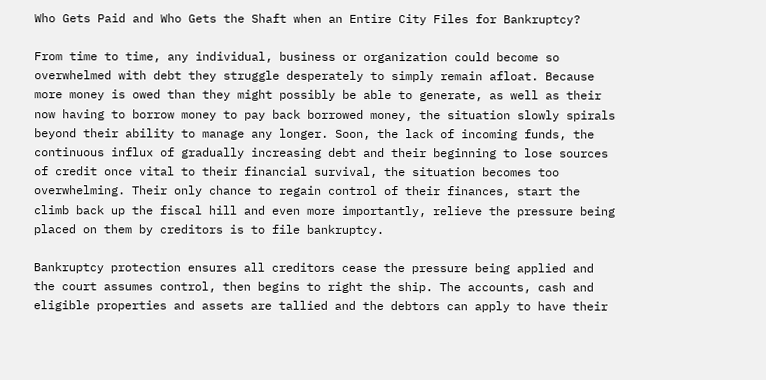Who Gets Paid and Who Gets the Shaft when an Entire City Files for Bankruptcy?

From time to time, any individual, business or organization could become so overwhelmed with debt they struggle desperately to simply remain afloat. Because more money is owed than they might possibly be able to generate, as well as their now having to borrow money to pay back borrowed money, the situation slowly spirals beyond their ability to manage any longer. Soon, the lack of incoming funds, the continuous influx of gradually increasing debt and their beginning to lose sources of credit once vital to their financial survival, the situation becomes too overwhelming. Their only chance to regain control of their finances, start the climb back up the fiscal hill and even more importantly, relieve the pressure being placed on them by creditors is to file bankruptcy.

Bankruptcy protection ensures all creditors cease the pressure being applied and the court assumes control, then begins to right the ship. The accounts, cash and eligible properties and assets are tallied and the debtors can apply to have their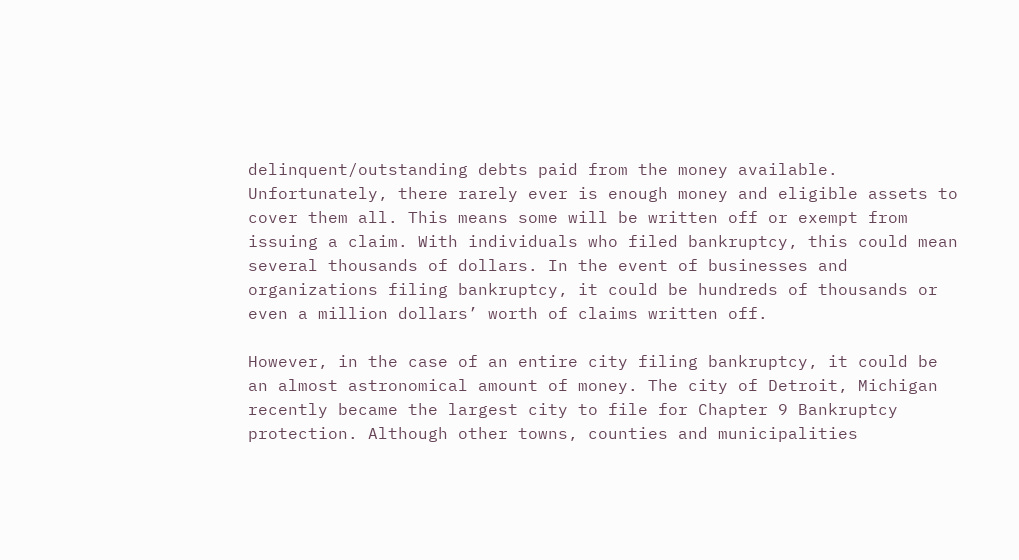delinquent/outstanding debts paid from the money available. Unfortunately, there rarely ever is enough money and eligible assets to cover them all. This means some will be written off or exempt from issuing a claim. With individuals who filed bankruptcy, this could mean several thousands of dollars. In the event of businesses and organizations filing bankruptcy, it could be hundreds of thousands or even a million dollars’ worth of claims written off.

However, in the case of an entire city filing bankruptcy, it could be an almost astronomical amount of money. The city of Detroit, Michigan recently became the largest city to file for Chapter 9 Bankruptcy protection. Although other towns, counties and municipalities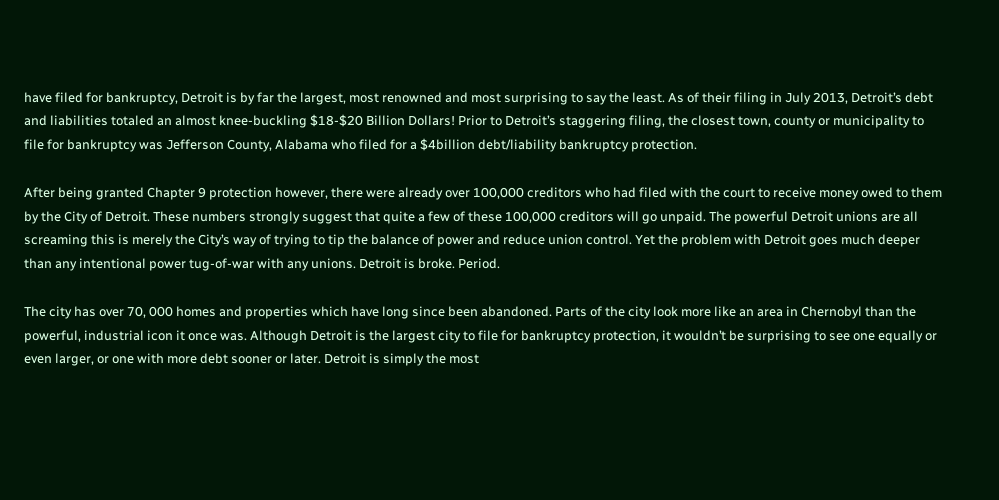have filed for bankruptcy, Detroit is by far the largest, most renowned and most surprising to say the least. As of their filing in July 2013, Detroit’s debt and liabilities totaled an almost knee-buckling $18-$20 Billion Dollars! Prior to Detroit’s staggering filing, the closest town, county or municipality to file for bankruptcy was Jefferson County, Alabama who filed for a $4billion debt/liability bankruptcy protection.

After being granted Chapter 9 protection however, there were already over 100,000 creditors who had filed with the court to receive money owed to them by the City of Detroit. These numbers strongly suggest that quite a few of these 100,000 creditors will go unpaid. The powerful Detroit unions are all screaming this is merely the City’s way of trying to tip the balance of power and reduce union control. Yet the problem with Detroit goes much deeper than any intentional power tug-of-war with any unions. Detroit is broke. Period.

The city has over 70, 000 homes and properties which have long since been abandoned. Parts of the city look more like an area in Chernobyl than the powerful, industrial icon it once was. Although Detroit is the largest city to file for bankruptcy protection, it wouldn’t be surprising to see one equally or even larger, or one with more debt sooner or later. Detroit is simply the most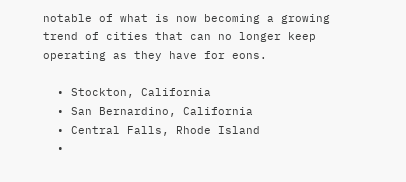notable of what is now becoming a growing trend of cities that can no longer keep operating as they have for eons.

  • Stockton, California
  • San Bernardino, California
  • Central Falls, Rhode Island
  •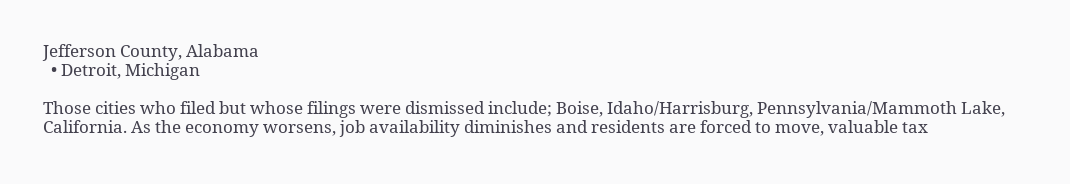Jefferson County, Alabama
  • Detroit, Michigan

Those cities who filed but whose filings were dismissed include; Boise, Idaho/Harrisburg, Pennsylvania/Mammoth Lake, California. As the economy worsens, job availability diminishes and residents are forced to move, valuable tax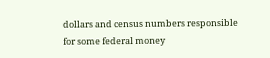dollars and census numbers responsible for some federal money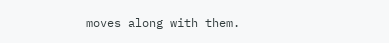moves along with them.